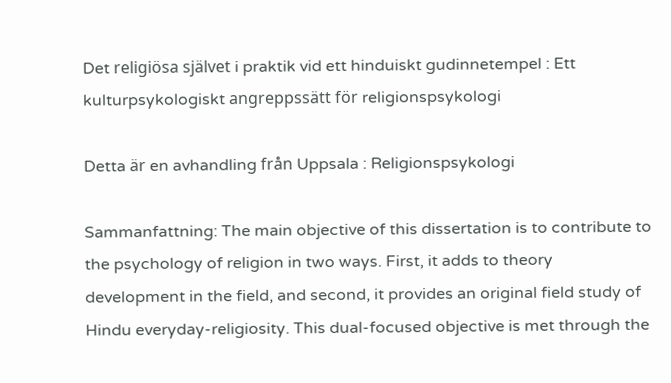Det religiösa självet i praktik vid ett hinduiskt gudinnetempel : Ett kulturpsykologiskt angreppssätt för religionspsykologi

Detta är en avhandling från Uppsala : Religionspsykologi

Sammanfattning: The main objective of this dissertation is to contribute to the psychology of religion in two ways. First, it adds to theory development in the field, and second, it provides an original field study of Hindu everyday-religiosity. This dual-focused objective is met through the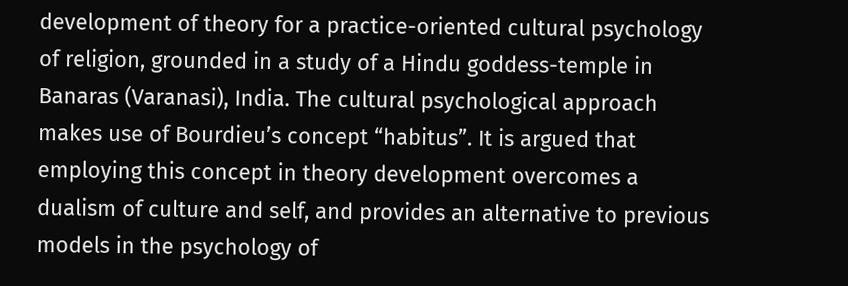development of theory for a practice-oriented cultural psychology of religion, grounded in a study of a Hindu goddess-temple in Banaras (Varanasi), India. The cultural psychological approach makes use of Bourdieu’s concept “habitus”. It is argued that employing this concept in theory development overcomes a dualism of culture and self, and provides an alternative to previous models in the psychology of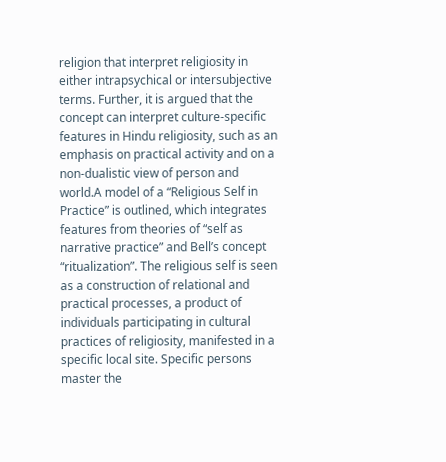religion that interpret religiosity in either intrapsychical or intersubjective terms. Further, it is argued that the concept can interpret culture-specific features in Hindu religiosity, such as an emphasis on practical activity and on a non-dualistic view of person and world.A model of a “Religious Self in Practice” is outlined, which integrates features from theories of “self as narrative practice” and Bell’s concept “ritualization”. The religious self is seen as a construction of relational and practical processes, a product of individuals participating in cultural practices of religiosity, manifested in a specific local site. Specific persons master the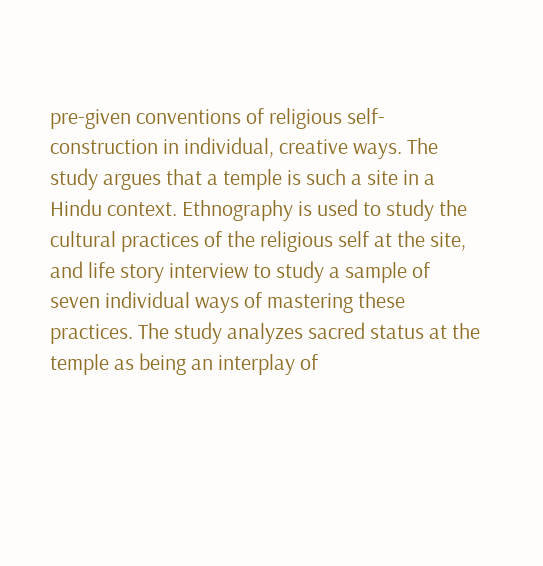pre-given conventions of religious self-construction in individual, creative ways. The study argues that a temple is such a site in a Hindu context. Ethnography is used to study the cultural practices of the religious self at the site, and life story interview to study a sample of seven individual ways of mastering these practices. The study analyzes sacred status at the temple as being an interplay of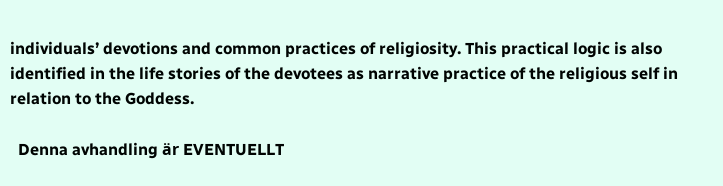individuals’ devotions and common practices of religiosity. This practical logic is also identified in the life stories of the devotees as narrative practice of the religious self in relation to the Goddess.

  Denna avhandling är EVENTUELLT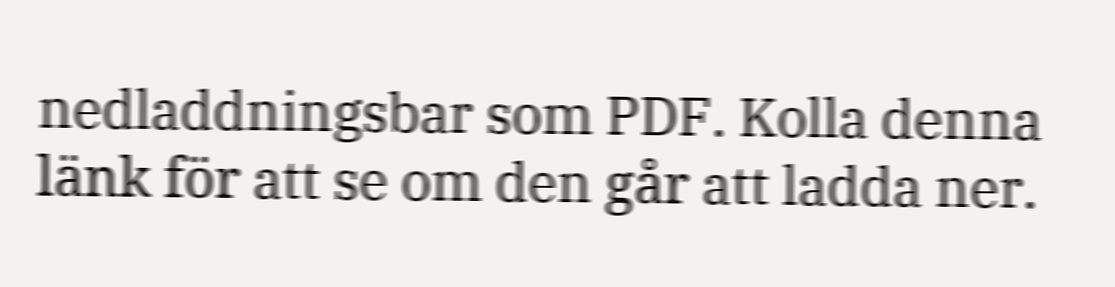nedladdningsbar som PDF. Kolla denna länk för att se om den går att ladda ner.